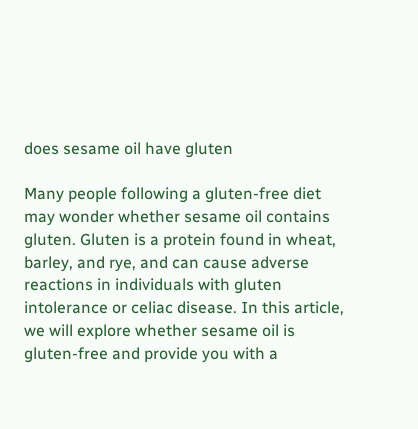does sesame oil have gluten

Many people following a gluten-free diet may wonder whether sesame oil contains gluten. Gluten is a protein found in wheat, barley, and rye, and can cause adverse reactions in individuals with gluten intolerance or celiac disease. In this article, we will explore whether sesame oil is gluten-free and provide you with a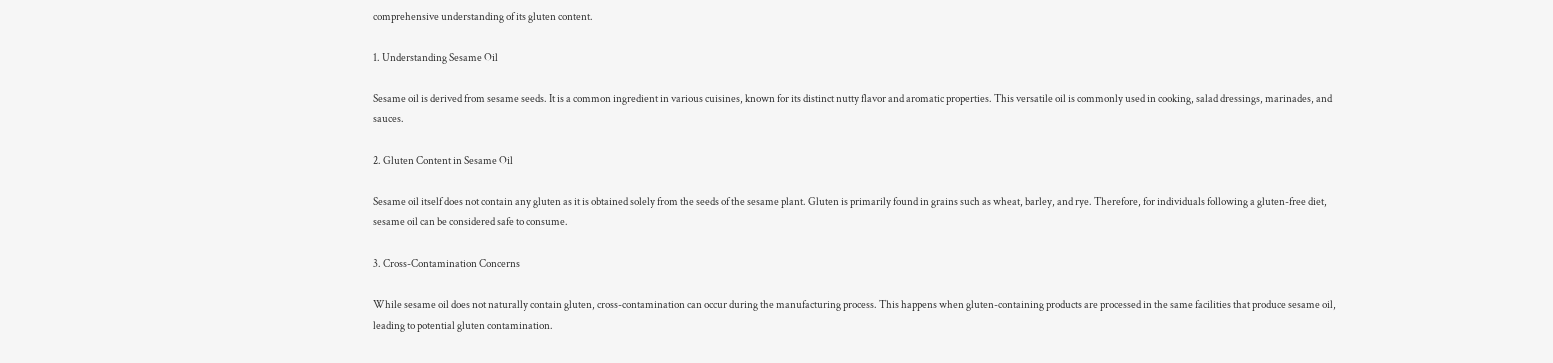comprehensive understanding of its gluten content.

1. Understanding Sesame Oil

Sesame oil is derived from sesame seeds. It is a common ingredient in various cuisines, known for its distinct nutty flavor and aromatic properties. This versatile oil is commonly used in cooking, salad dressings, marinades, and sauces.

2. Gluten Content in Sesame Oil

Sesame oil itself does not contain any gluten as it is obtained solely from the seeds of the sesame plant. Gluten is primarily found in grains such as wheat, barley, and rye. Therefore, for individuals following a gluten-free diet, sesame oil can be considered safe to consume.

3. Cross-Contamination Concerns

While sesame oil does not naturally contain gluten, cross-contamination can occur during the manufacturing process. This happens when gluten-containing products are processed in the same facilities that produce sesame oil, leading to potential gluten contamination.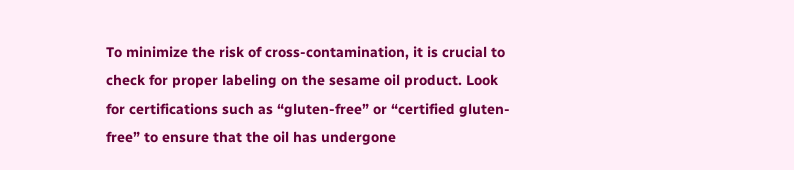To minimize the risk of cross-contamination, it is crucial to check for proper labeling on the sesame oil product. Look for certifications such as “gluten-free” or “certified gluten-free” to ensure that the oil has undergone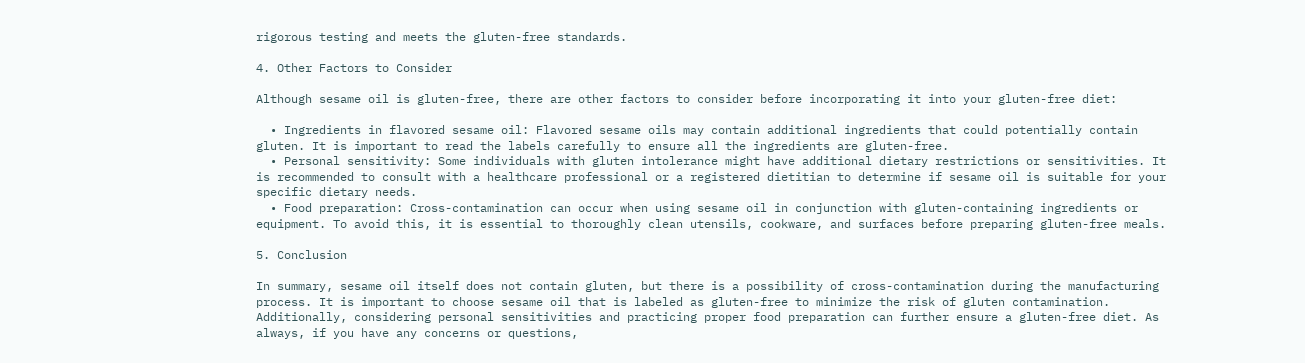rigorous testing and meets the gluten-free standards.

4. Other Factors to Consider

Although sesame oil is gluten-free, there are other factors to consider before incorporating it into your gluten-free diet:

  • Ingredients in flavored sesame oil: Flavored sesame oils may contain additional ingredients that could potentially contain gluten. It is important to read the labels carefully to ensure all the ingredients are gluten-free.
  • Personal sensitivity: Some individuals with gluten intolerance might have additional dietary restrictions or sensitivities. It is recommended to consult with a healthcare professional or a registered dietitian to determine if sesame oil is suitable for your specific dietary needs.
  • Food preparation: Cross-contamination can occur when using sesame oil in conjunction with gluten-containing ingredients or equipment. To avoid this, it is essential to thoroughly clean utensils, cookware, and surfaces before preparing gluten-free meals.

5. Conclusion

In summary, sesame oil itself does not contain gluten, but there is a possibility of cross-contamination during the manufacturing process. It is important to choose sesame oil that is labeled as gluten-free to minimize the risk of gluten contamination. Additionally, considering personal sensitivities and practicing proper food preparation can further ensure a gluten-free diet. As always, if you have any concerns or questions,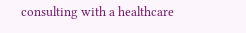consulting with a healthcare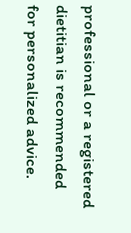professional or a registered dietitian is recommended for personalized advice.